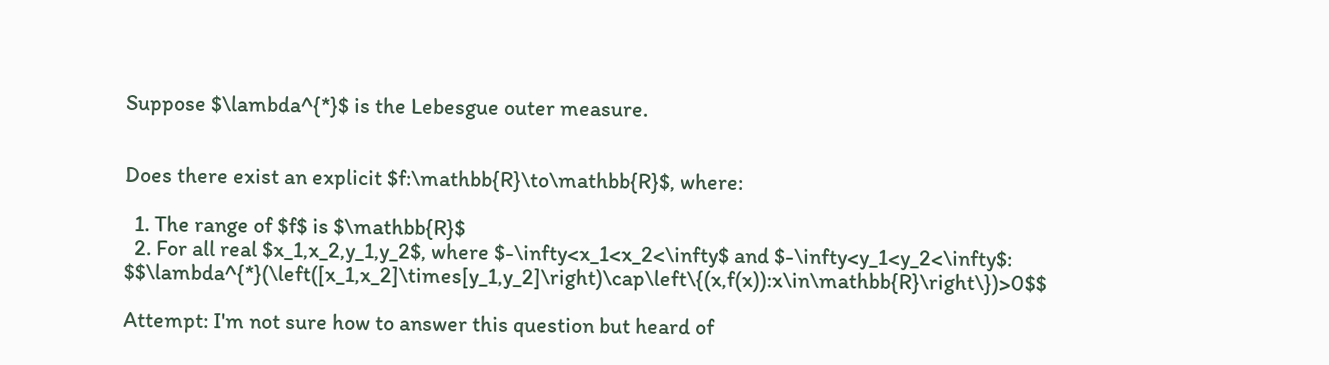Suppose $\lambda^{*}$ is the Lebesgue outer measure.


Does there exist an explicit $f:\mathbb{R}\to\mathbb{R}$, where:

  1. The range of $f$ is $\mathbb{R}$
  2. For all real $x_1,x_2,y_1,y_2$, where $-\infty<x_1<x_2<\infty$ and $-\infty<y_1<y_2<\infty$: $$\lambda^{*}(\left([x_1,x_2]\times[y_1,y_2]\right)\cap\left\{(x,f(x)):x\in\mathbb{R}\right\})>0$$

Attempt: I'm not sure how to answer this question but heard of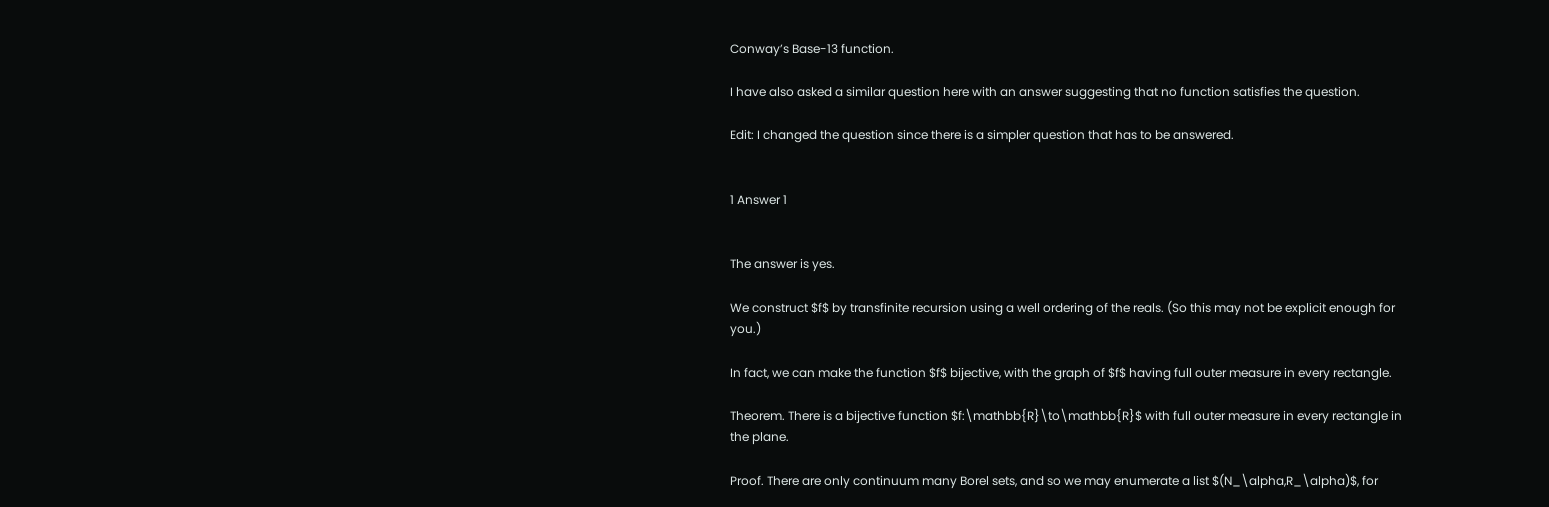Conway’s Base-13 function.

I have also asked a similar question here with an answer suggesting that no function satisfies the question.

Edit: I changed the question since there is a simpler question that has to be answered.


1 Answer 1


The answer is yes.

We construct $f$ by transfinite recursion using a well ordering of the reals. (So this may not be explicit enough for you.)

In fact, we can make the function $f$ bijective, with the graph of $f$ having full outer measure in every rectangle.

Theorem. There is a bijective function $f:\mathbb{R}\to\mathbb{R}$ with full outer measure in every rectangle in the plane.

Proof. There are only continuum many Borel sets, and so we may enumerate a list $(N_\alpha,R_\alpha)$, for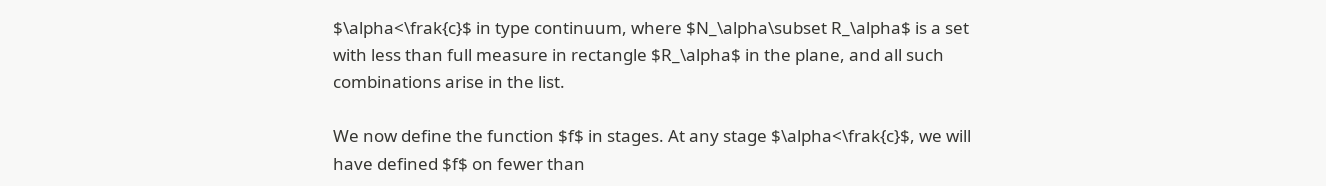$\alpha<\frak{c}$ in type continuum, where $N_\alpha\subset R_\alpha$ is a set with less than full measure in rectangle $R_\alpha$ in the plane, and all such combinations arise in the list.

We now define the function $f$ in stages. At any stage $\alpha<\frak{c}$, we will have defined $f$ on fewer than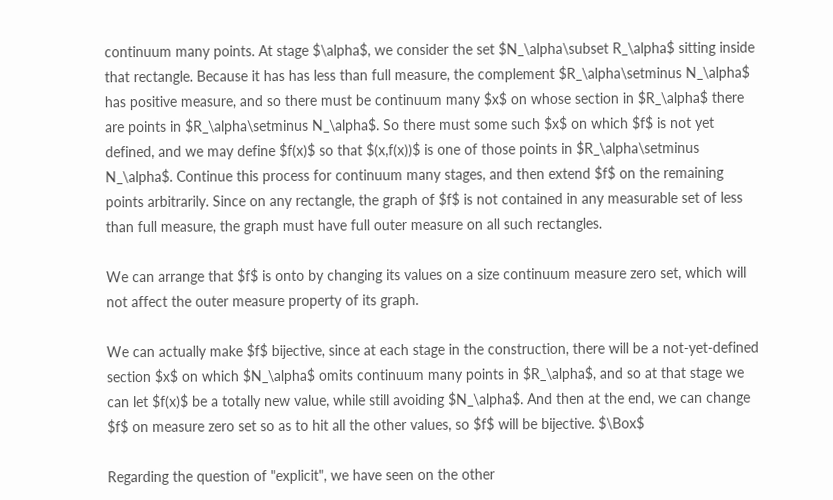continuum many points. At stage $\alpha$, we consider the set $N_\alpha\subset R_\alpha$ sitting inside that rectangle. Because it has has less than full measure, the complement $R_\alpha\setminus N_\alpha$ has positive measure, and so there must be continuum many $x$ on whose section in $R_\alpha$ there are points in $R_\alpha\setminus N_\alpha$. So there must some such $x$ on which $f$ is not yet defined, and we may define $f(x)$ so that $(x,f(x))$ is one of those points in $R_\alpha\setminus N_\alpha$. Continue this process for continuum many stages, and then extend $f$ on the remaining points arbitrarily. Since on any rectangle, the graph of $f$ is not contained in any measurable set of less than full measure, the graph must have full outer measure on all such rectangles.

We can arrange that $f$ is onto by changing its values on a size continuum measure zero set, which will not affect the outer measure property of its graph.

We can actually make $f$ bijective, since at each stage in the construction, there will be a not-yet-defined section $x$ on which $N_\alpha$ omits continuum many points in $R_\alpha$, and so at that stage we can let $f(x)$ be a totally new value, while still avoiding $N_\alpha$. And then at the end, we can change $f$ on measure zero set so as to hit all the other values, so $f$ will be bijective. $\Box$

Regarding the question of "explicit", we have seen on the other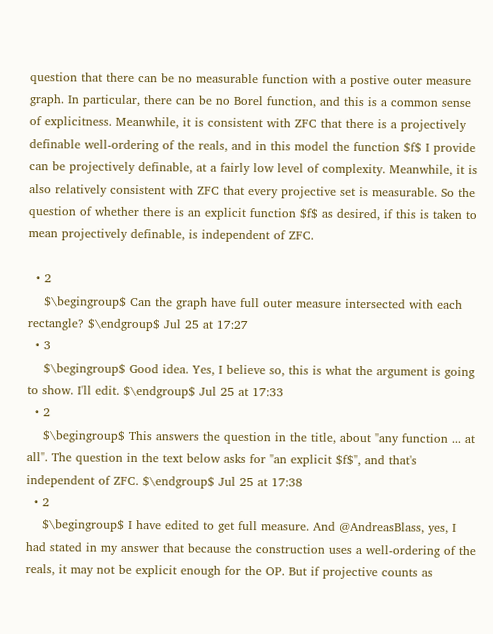question that there can be no measurable function with a postive outer measure graph. In particular, there can be no Borel function, and this is a common sense of explicitness. Meanwhile, it is consistent with ZFC that there is a projectively definable well-ordering of the reals, and in this model the function $f$ I provide can be projectively definable, at a fairly low level of complexity. Meanwhile, it is also relatively consistent with ZFC that every projective set is measurable. So the question of whether there is an explicit function $f$ as desired, if this is taken to mean projectively definable, is independent of ZFC.

  • 2
    $\begingroup$ Can the graph have full outer measure intersected with each rectangle? $\endgroup$ Jul 25 at 17:27
  • 3
    $\begingroup$ Good idea. Yes, I believe so, this is what the argument is going to show. I'll edit. $\endgroup$ Jul 25 at 17:33
  • 2
    $\begingroup$ This answers the question in the title, about "any function ... at all". The question in the text below asks for "an explicit $f$", and that's independent of ZFC. $\endgroup$ Jul 25 at 17:38
  • 2
    $\begingroup$ I have edited to get full measure. And @AndreasBlass, yes, I had stated in my answer that because the construction uses a well-ordering of the reals, it may not be explicit enough for the OP. But if projective counts as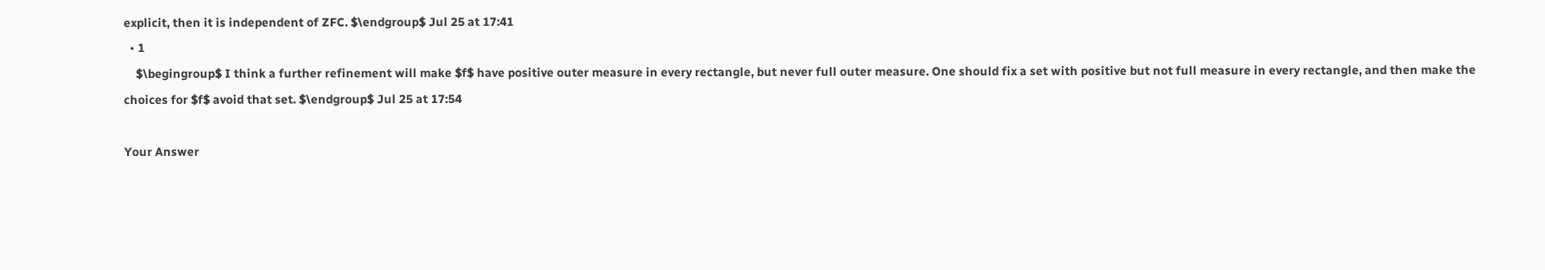explicit, then it is independent of ZFC. $\endgroup$ Jul 25 at 17:41
  • 1
    $\begingroup$ I think a further refinement will make $f$ have positive outer measure in every rectangle, but never full outer measure. One should fix a set with positive but not full measure in every rectangle, and then make the choices for $f$ avoid that set. $\endgroup$ Jul 25 at 17:54

Your Answer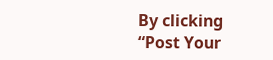By clicking “Post Your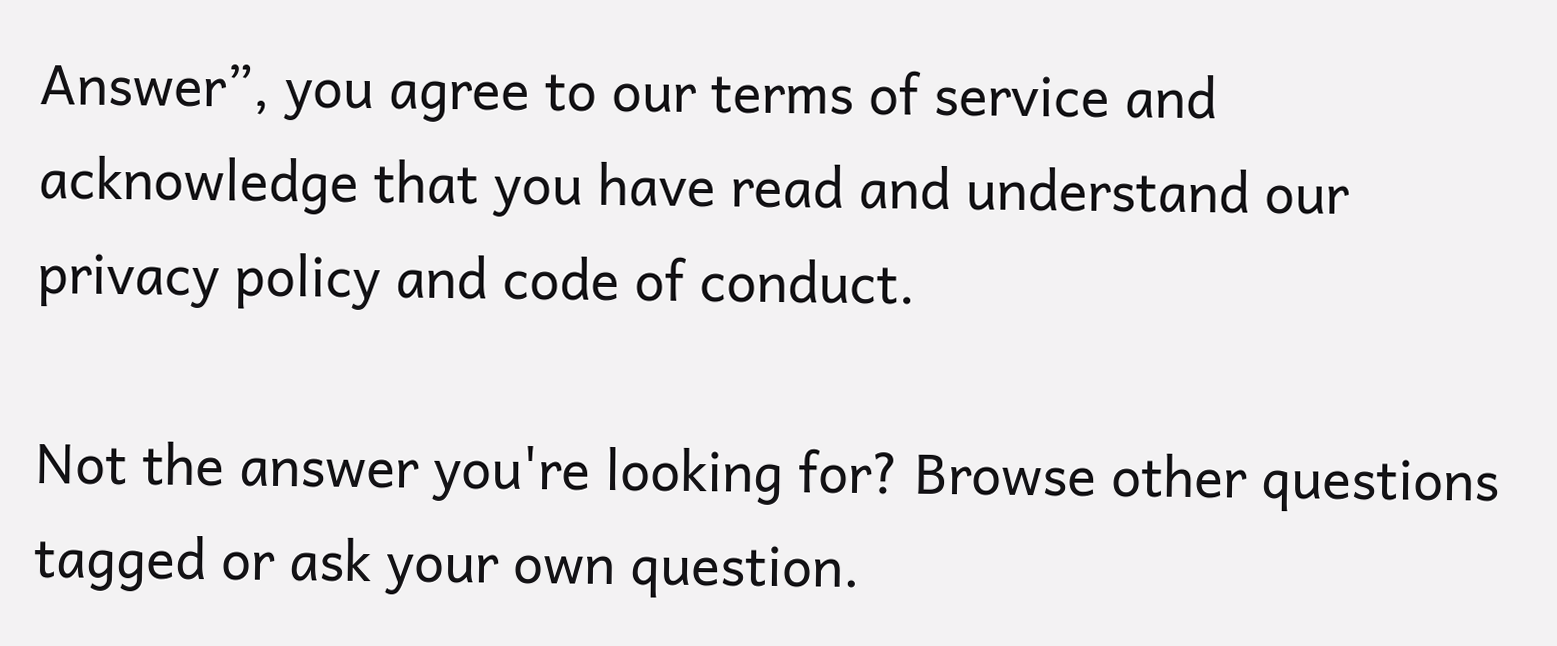Answer”, you agree to our terms of service and acknowledge that you have read and understand our privacy policy and code of conduct.

Not the answer you're looking for? Browse other questions tagged or ask your own question.